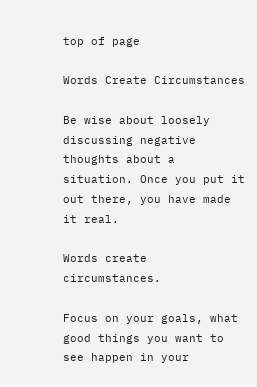top of page

Words Create Circumstances

Be wise about loosely discussing negative thoughts about a situation. Once you put it out there, you have made it real.

Words create circumstances.

Focus on your goals, what good things you want to see happen in your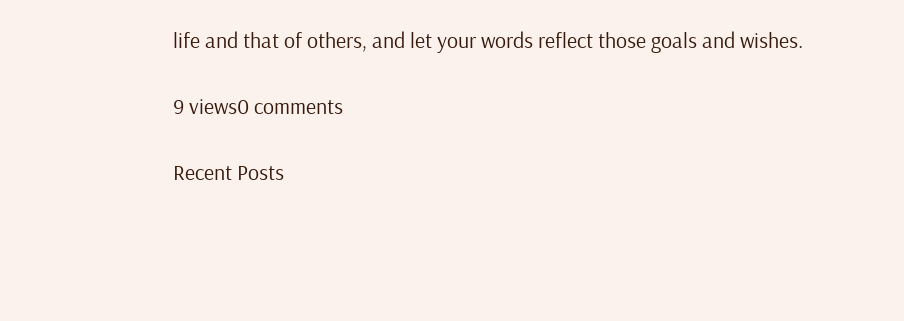life and that of others, and let your words reflect those goals and wishes.

9 views0 comments

Recent Posts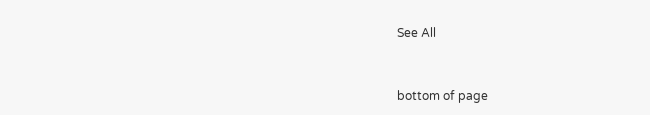See All


bottom of page